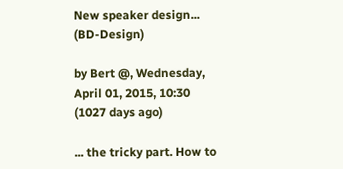New speaker design... (BD-Design)

by Bert @, Wednesday, April 01, 2015, 10:30 (1027 days ago)

... the tricky part. How to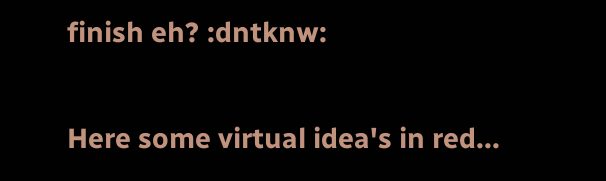finish eh? :dntknw:

Here some virtual idea's in red...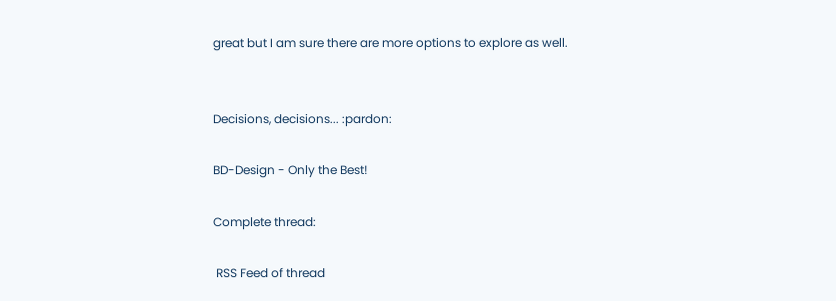great but I am sure there are more options to explore as well.


Decisions, decisions... :pardon:

BD-Design - Only the Best!

Complete thread:

 RSS Feed of thread